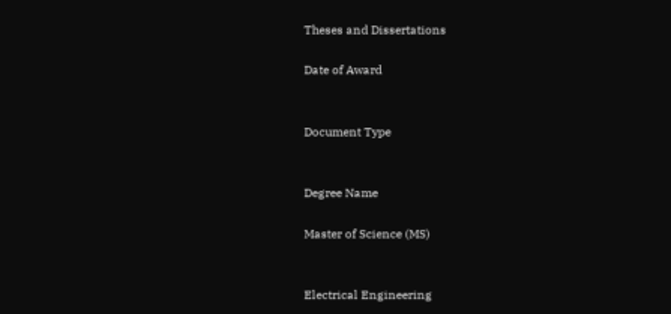Theses and Dissertations

Date of Award


Document Type


Degree Name

Master of Science (MS)


Electrical Engineering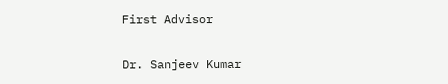First Advisor

Dr. Sanjeev Kumar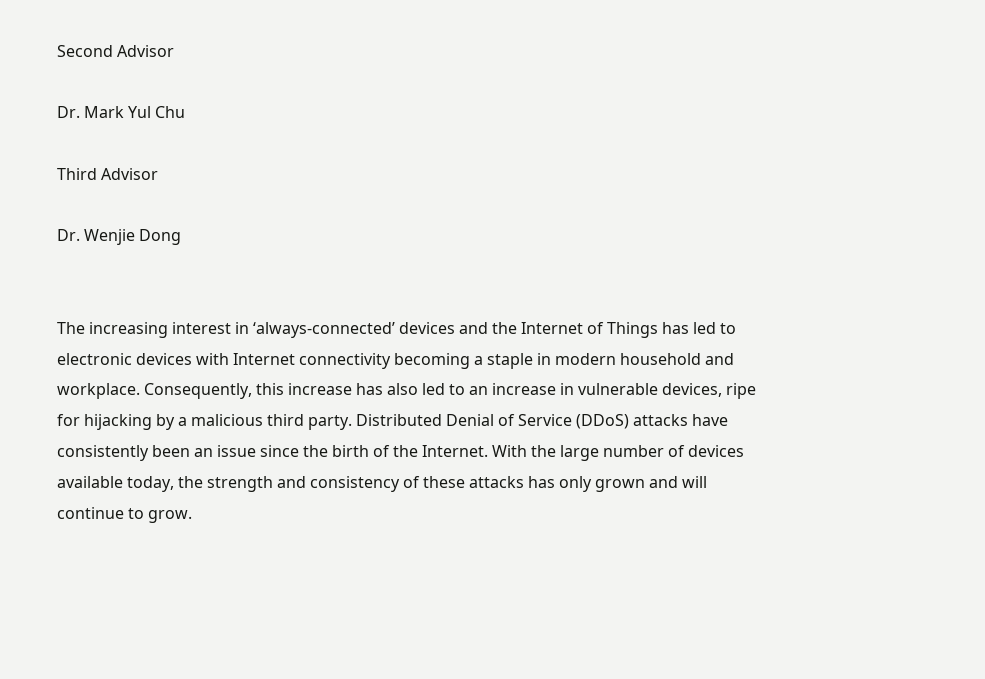Second Advisor

Dr. Mark Yul Chu

Third Advisor

Dr. Wenjie Dong


The increasing interest in ‘always-connected’ devices and the Internet of Things has led to electronic devices with Internet connectivity becoming a staple in modern household and workplace. Consequently, this increase has also led to an increase in vulnerable devices, ripe for hijacking by a malicious third party. Distributed Denial of Service (DDoS) attacks have consistently been an issue since the birth of the Internet. With the large number of devices available today, the strength and consistency of these attacks has only grown and will continue to grow.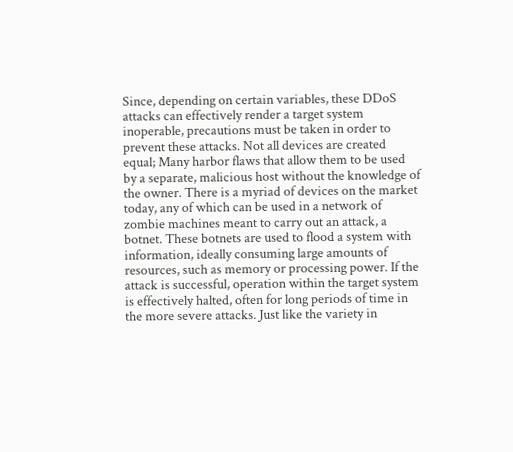Since, depending on certain variables, these DDoS attacks can effectively render a target system inoperable, precautions must be taken in order to prevent these attacks. Not all devices are created equal; Many harbor flaws that allow them to be used by a separate, malicious host without the knowledge of the owner. There is a myriad of devices on the market today, any of which can be used in a network of zombie machines meant to carry out an attack, a botnet. These botnets are used to flood a system with information, ideally consuming large amounts of resources, such as memory or processing power. If the attack is successful, operation within the target system is effectively halted, often for long periods of time in the more severe attacks. Just like the variety in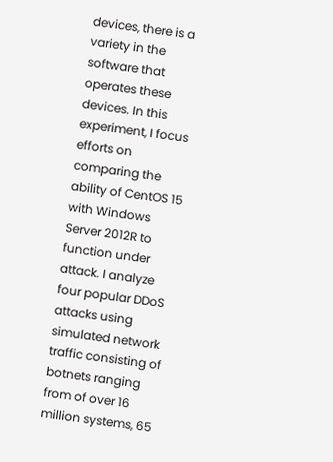devices, there is a variety in the software that operates these devices. In this experiment, I focus efforts on comparing the ability of CentOS 15 with Windows Server 2012R to function under attack. I analyze four popular DDoS attacks using simulated network traffic consisting of botnets ranging from of over 16 million systems, 65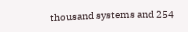thousand systems and 254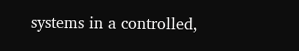systems in a controlled,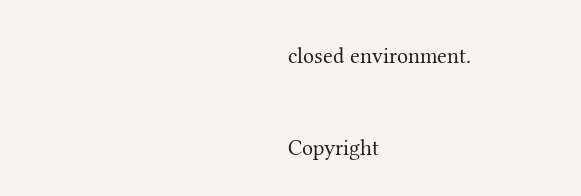closed environment.


Copyright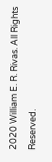2020 William E. R. Rivas. All Rights Reserved.